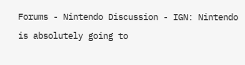Forums - Nintendo Discussion - IGN: Nintendo is absolutely going to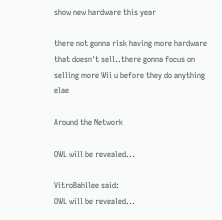show new hardware this year

there not gonna risk having more hardware that doesn't sell..there gonna focus on selling more Wii u before they do anything elae

Around the Network

OWL will be revealed...

VitroBahllee said:
OWL will be revealed...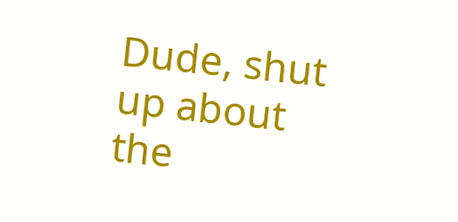Dude, shut up about the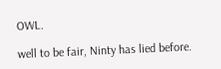OWL.

well to be fair, Ninty has lied before.